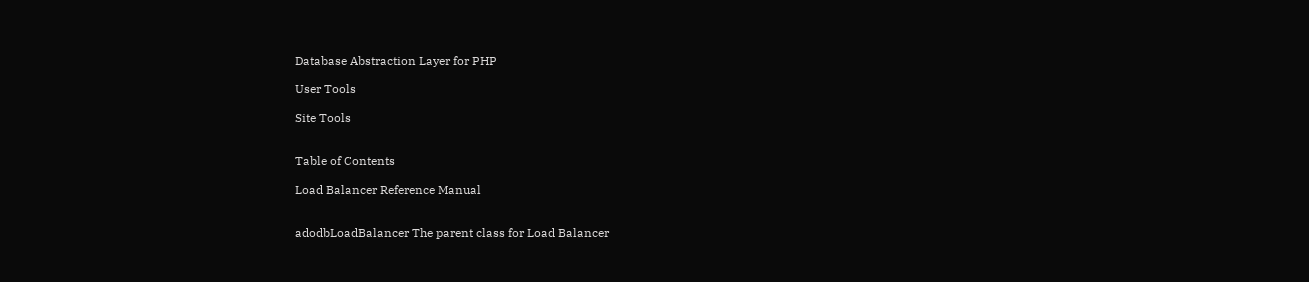Database Abstraction Layer for PHP

User Tools

Site Tools


Table of Contents

Load Balancer Reference Manual


adodbLoadBalancer The parent class for Load Balancer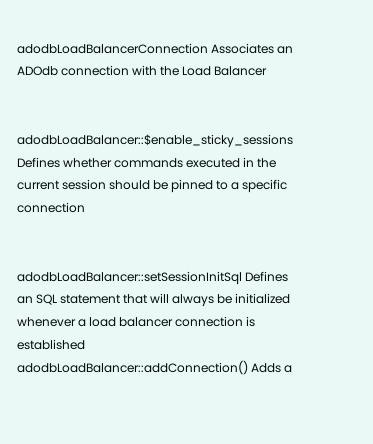adodbLoadBalancerConnection Associates an ADOdb connection with the Load Balancer


adodbLoadBalancer::$enable_sticky_sessions Defines whether commands executed in the current session should be pinned to a specific connection


adodbLoadBalancer::setSessionInitSql Defines an SQL statement that will always be initialized whenever a load balancer connection is established
adodbLoadBalancer::addConnection() Adds a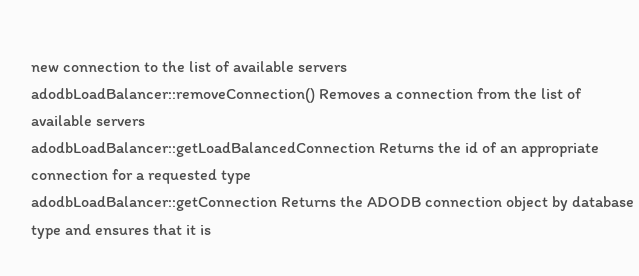new connection to the list of available servers
adodbLoadBalancer::removeConnection() Removes a connection from the list of available servers
adodbLoadBalancer::getLoadBalancedConnection Returns the id of an appropriate connection for a requested type
adodbLoadBalancer::getConnection Returns the ADODB connection object by database type and ensures that it is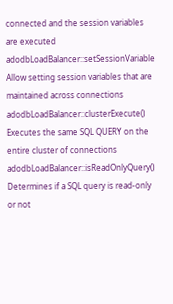connected and the session variables are executed
adodbLoadBalancer::setSessionVariable Allow setting session variables that are maintained across connections
adodbLoadBalancer::clusterExecute() Executes the same SQL QUERY on the entire cluster of connections
adodbLoadBalancer::isReadOnlyQuery() Determines if a SQL query is read-only or not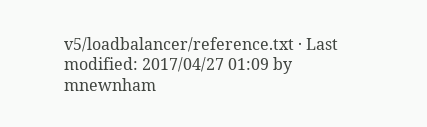v5/loadbalancer/reference.txt · Last modified: 2017/04/27 01:09 by mnewnham